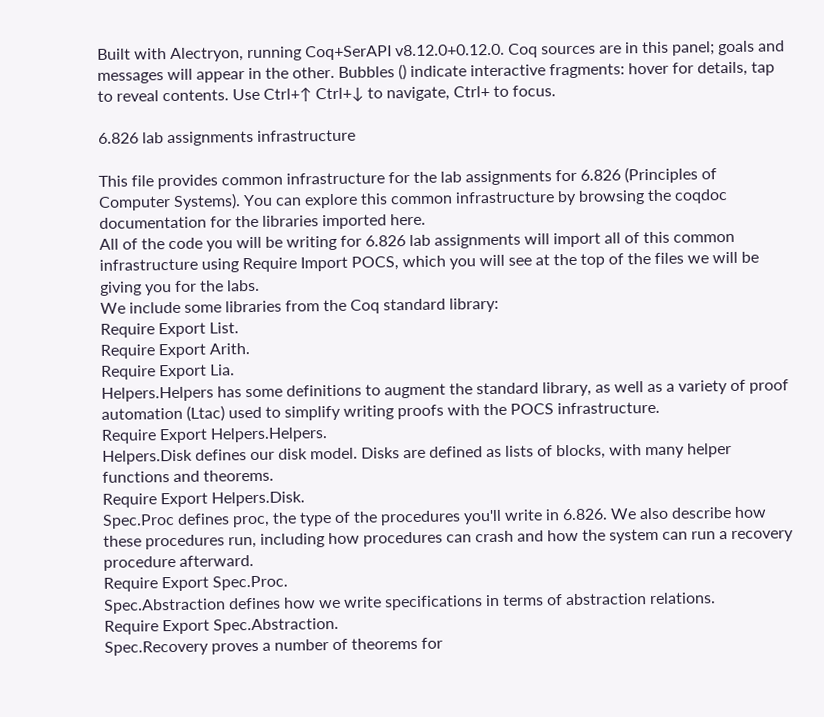Built with Alectryon, running Coq+SerAPI v8.12.0+0.12.0. Coq sources are in this panel; goals and messages will appear in the other. Bubbles () indicate interactive fragments: hover for details, tap to reveal contents. Use Ctrl+↑ Ctrl+↓ to navigate, Ctrl+ to focus.

6.826 lab assignments infrastructure

This file provides common infrastructure for the lab assignments for 6.826 (Principles of Computer Systems). You can explore this common infrastructure by browsing the coqdoc documentation for the libraries imported here.
All of the code you will be writing for 6.826 lab assignments will import all of this common infrastructure using Require Import POCS, which you will see at the top of the files we will be giving you for the labs.
We include some libraries from the Coq standard library:
Require Export List.
Require Export Arith.
Require Export Lia.
Helpers.Helpers has some definitions to augment the standard library, as well as a variety of proof automation (Ltac) used to simplify writing proofs with the POCS infrastructure.
Require Export Helpers.Helpers.
Helpers.Disk defines our disk model. Disks are defined as lists of blocks, with many helper functions and theorems.
Require Export Helpers.Disk.
Spec.Proc defines proc, the type of the procedures you'll write in 6.826. We also describe how these procedures run, including how procedures can crash and how the system can run a recovery procedure afterward.
Require Export Spec.Proc.
Spec.Abstraction defines how we write specifications in terms of abstraction relations.
Require Export Spec.Abstraction.
Spec.Recovery proves a number of theorems for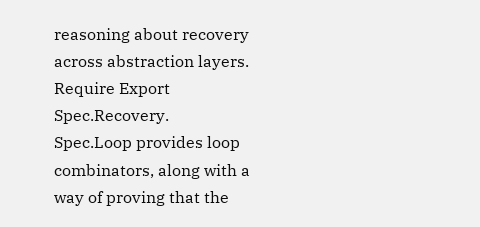reasoning about recovery across abstraction layers.
Require Export Spec.Recovery.
Spec.Loop provides loop combinators, along with a way of proving that the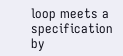loop meets a specification by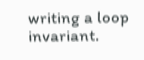writing a loop invariant.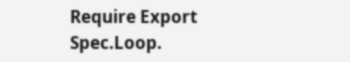Require Export Spec.Loop.